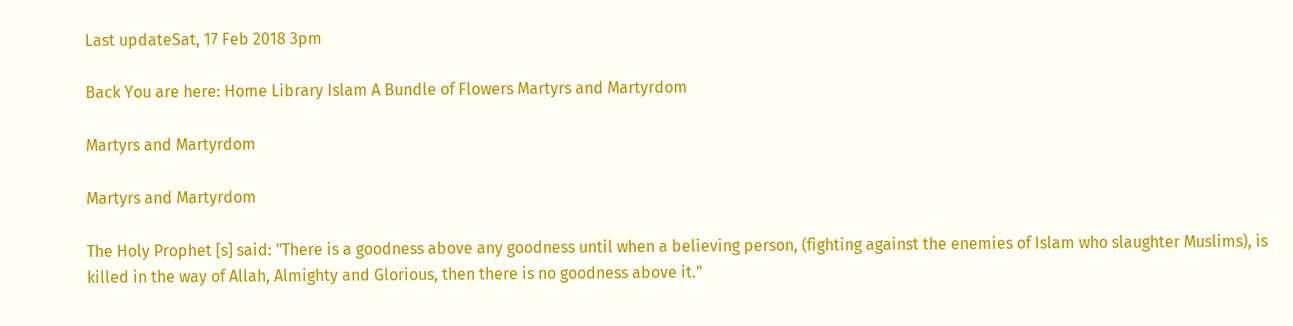Last updateSat, 17 Feb 2018 3pm

Back You are here: Home Library Islam A Bundle of Flowers Martyrs and Martyrdom

Martyrs and Martyrdom

Martyrs and Martyrdom

The Holy Prophet [s] said: "There is a goodness above any goodness until when a believing person, (fighting against the enemies of Islam who slaughter Muslims), is killed in the way of Allah, Almighty and Glorious, then there is no goodness above it."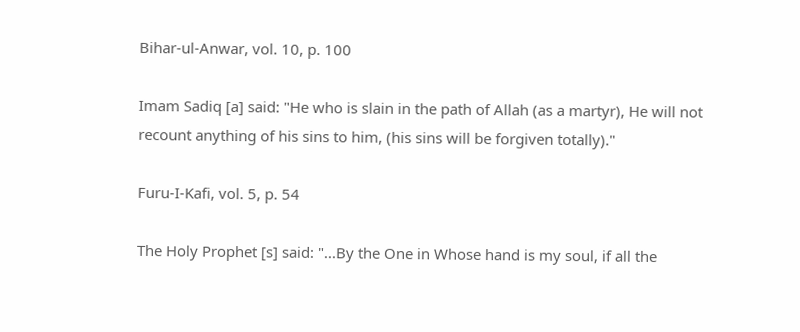Bihar-ul-Anwar, vol. 10, p. 100

Imam Sadiq [a] said: "He who is slain in the path of Allah (as a martyr), He will not recount anything of his sins to him, (his sins will be forgiven totally)."

Furu-I-Kafi, vol. 5, p. 54

The Holy Prophet [s] said: "...By the One in Whose hand is my soul, if all the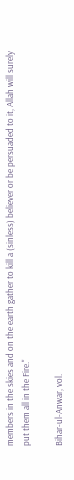members in the skies and on the earth gather to kill a (sinless) believer or be persuaded to it, Allah will surely put them all in the Fire."

Bihar-ul-Anwar, vol.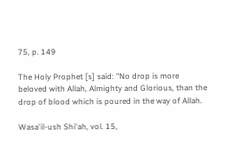75, p. 149

The Holy Prophet [s] said: "No drop is more beloved with Allah, Almighty and Glorious, than the drop of blood which is poured in the way of Allah.

Wasa'il-ush Shi'ah, vol. 15,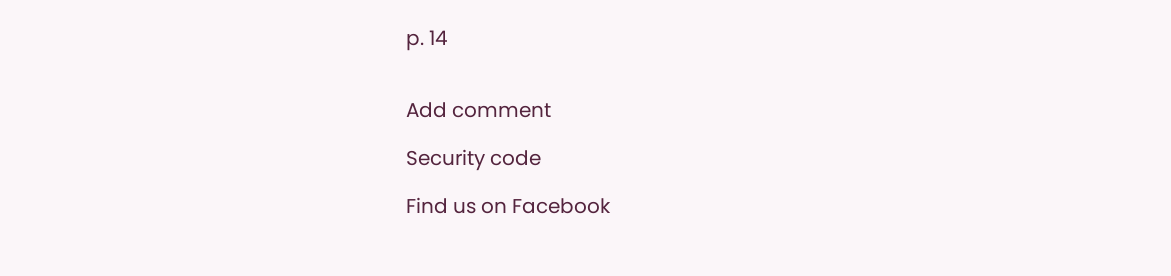p. 14


Add comment

Security code

Find us on Facebook